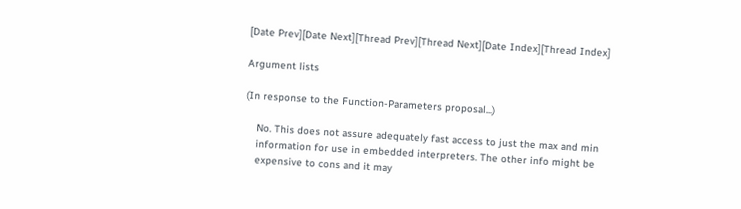[Date Prev][Date Next][Thread Prev][Thread Next][Date Index][Thread Index]

Argument lists

(In response to the Function-Parameters proposal...)

    No. This does not assure adequately fast access to just the max and min
    information for use in embedded interpreters. The other info might be
    expensive to cons and it may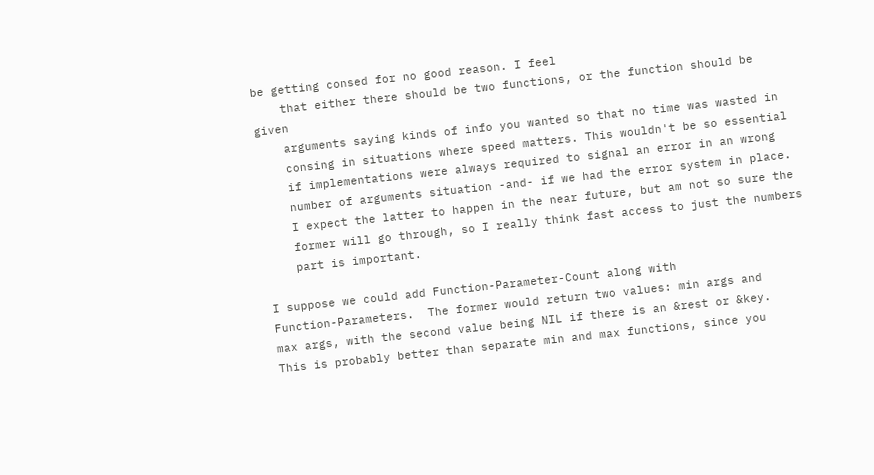be getting consed for no good reason. I feel
    that either there should be two functions, or the function should be given
    arguments saying kinds of info you wanted so that no time was wasted in
    consing in situations where speed matters. This wouldn't be so essential
    if implementations were always required to signal an error in an wrong
    number of arguments situation -and- if we had the error system in place.
    I expect the latter to happen in the near future, but am not so sure the
    former will go through, so I really think fast access to just the numbers
    part is important.

I suppose we could add Function-Parameter-Count along with
Function-Parameters.  The former would return two values: min args and
max args, with the second value being NIL if there is an &rest or &key.
This is probably better than separate min and max functions, since you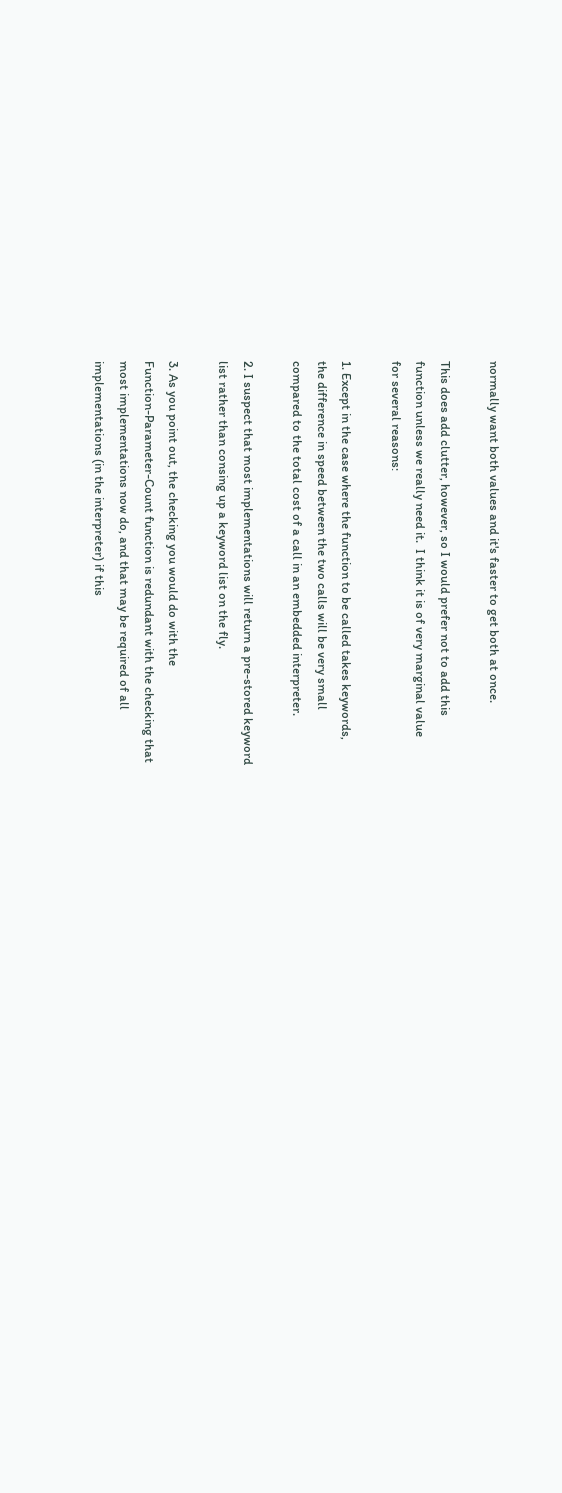normally want both values and it's faster to get both at once.

This does add clutter, however, so I would prefer not to add this
function unless we really need it.  I think it is of very marginal value
for several reasons:

1. Except in the case where the function to be called takes keywords,
the difference in speed between the two calls will be very small
compared to the total cost of a call in an embedded interpreter.

2. I suspect that most implementations will return a pre-stored keyword
list rather than consing up a keyword list on the fly.

3. As you point out, the checking you would do with the
Function-Parameter-Count function is redundant with the checking that
most implementations now do, and that may be required of all
implementations (in the interpreter) if this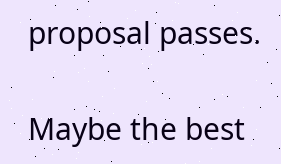proposal passes.

Maybe the best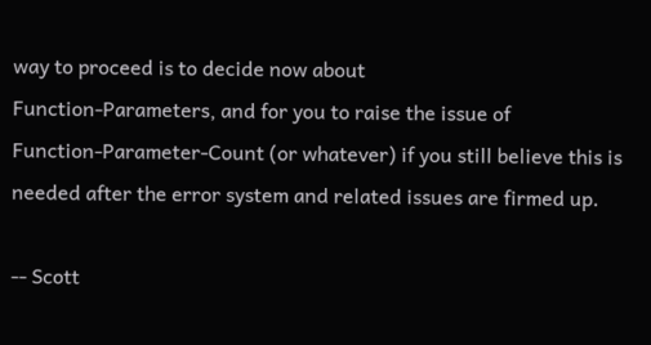way to proceed is to decide now about
Function-Parameters, and for you to raise the issue of
Function-Parameter-Count (or whatever) if you still believe this is
needed after the error system and related issues are firmed up.

-- Scott